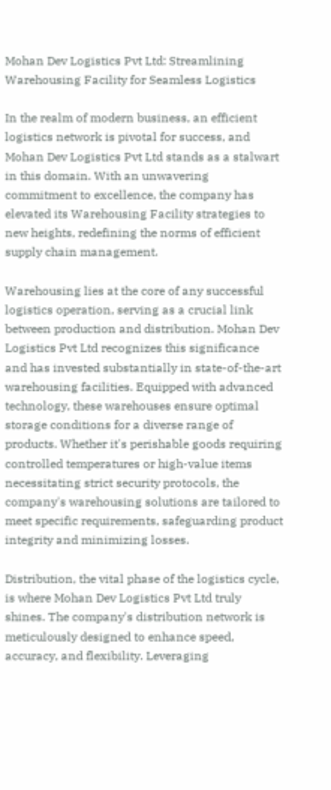Mohan Dev Logistics Pvt Ltd: Streamlining Warehousing Facility for Seamless Logistics

In the realm of modern business, an efficient logistics network is pivotal for success, and Mohan Dev Logistics Pvt Ltd stands as a stalwart in this domain. With an unwavering commitment to excellence, the company has elevated its Warehousing Facility strategies to new heights, redefining the norms of efficient supply chain management.

Warehousing lies at the core of any successful logistics operation, serving as a crucial link between production and distribution. Mohan Dev Logistics Pvt Ltd recognizes this significance and has invested substantially in state-of-the-art warehousing facilities. Equipped with advanced technology, these warehouses ensure optimal storage conditions for a diverse range of products. Whether it's perishable goods requiring controlled temperatures or high-value items necessitating strict security protocols, the company's warehousing solutions are tailored to meet specific requirements, safeguarding product integrity and minimizing losses.

Distribution, the vital phase of the logistics cycle, is where Mohan Dev Logistics Pvt Ltd truly shines. The company's distribution network is meticulously designed to enhance speed, accuracy, and flexibility. Leveraging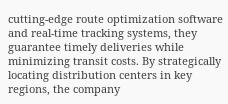cutting-edge route optimization software and real-time tracking systems, they guarantee timely deliveries while minimizing transit costs. By strategically locating distribution centers in key regions, the company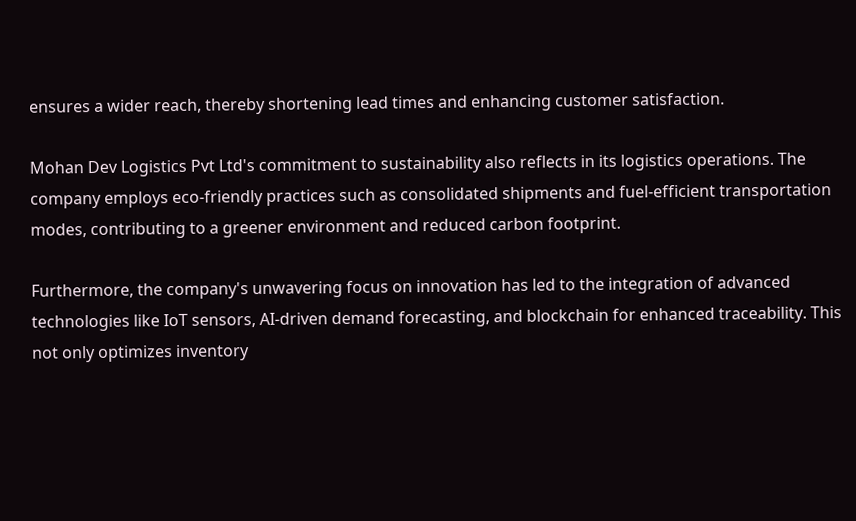ensures a wider reach, thereby shortening lead times and enhancing customer satisfaction.

Mohan Dev Logistics Pvt Ltd's commitment to sustainability also reflects in its logistics operations. The company employs eco-friendly practices such as consolidated shipments and fuel-efficient transportation modes, contributing to a greener environment and reduced carbon footprint.

Furthermore, the company's unwavering focus on innovation has led to the integration of advanced technologies like IoT sensors, AI-driven demand forecasting, and blockchain for enhanced traceability. This not only optimizes inventory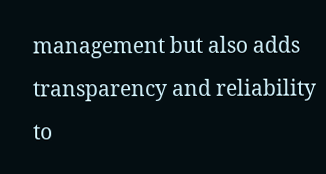management but also adds transparency and reliability to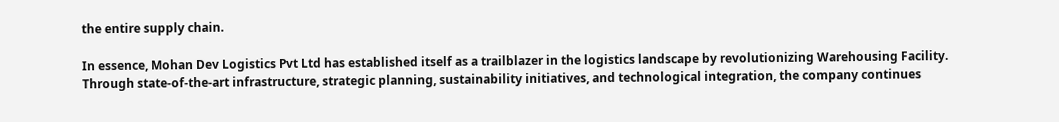the entire supply chain.

In essence, Mohan Dev Logistics Pvt Ltd has established itself as a trailblazer in the logistics landscape by revolutionizing Warehousing Facility. Through state-of-the-art infrastructure, strategic planning, sustainability initiatives, and technological integration, the company continues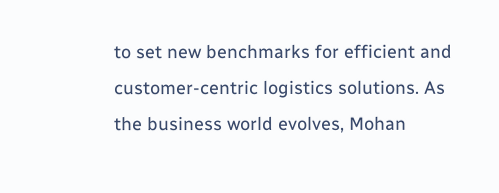to set new benchmarks for efficient and customer-centric logistics solutions. As the business world evolves, Mohan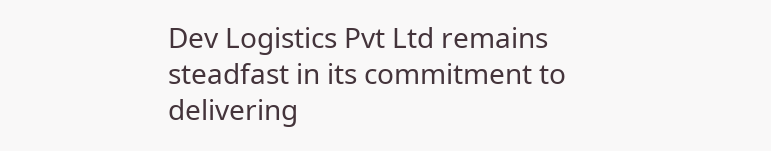Dev Logistics Pvt Ltd remains steadfast in its commitment to delivering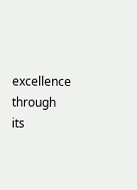excellence through its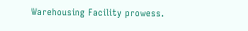Warehousing Facility prowess.